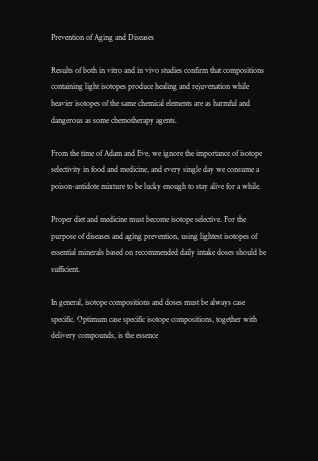Prevention of Aging and Diseases

Results of both in vitro and in vivo studies confirm that compositions containing light isotopes produce healing and rejuvenation while heavier isotopes of the same chemical elements are as harmful and dangerous as some chemotherapy agents.

From the time of Adam and Eve, we ignore the importance of isotope selectivity in food and medicine, and every single day we consume a poison-antidote mixture to be lucky enough to stay alive for a while.

Proper diet and medicine must become isotope selective. For the purpose of diseases and aging prevention, using lightest isotopes of essential minerals based on recommended daily intake doses should be sufficient.

In general, isotope compositions and doses must be always case specific. Optimum case specific isotope compositions, together with delivery compounds, is the essence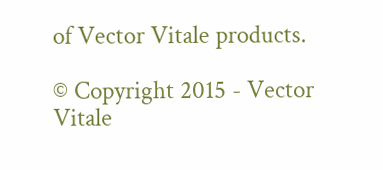of Vector Vitale products.

© Copyright 2015 - Vector Vitale